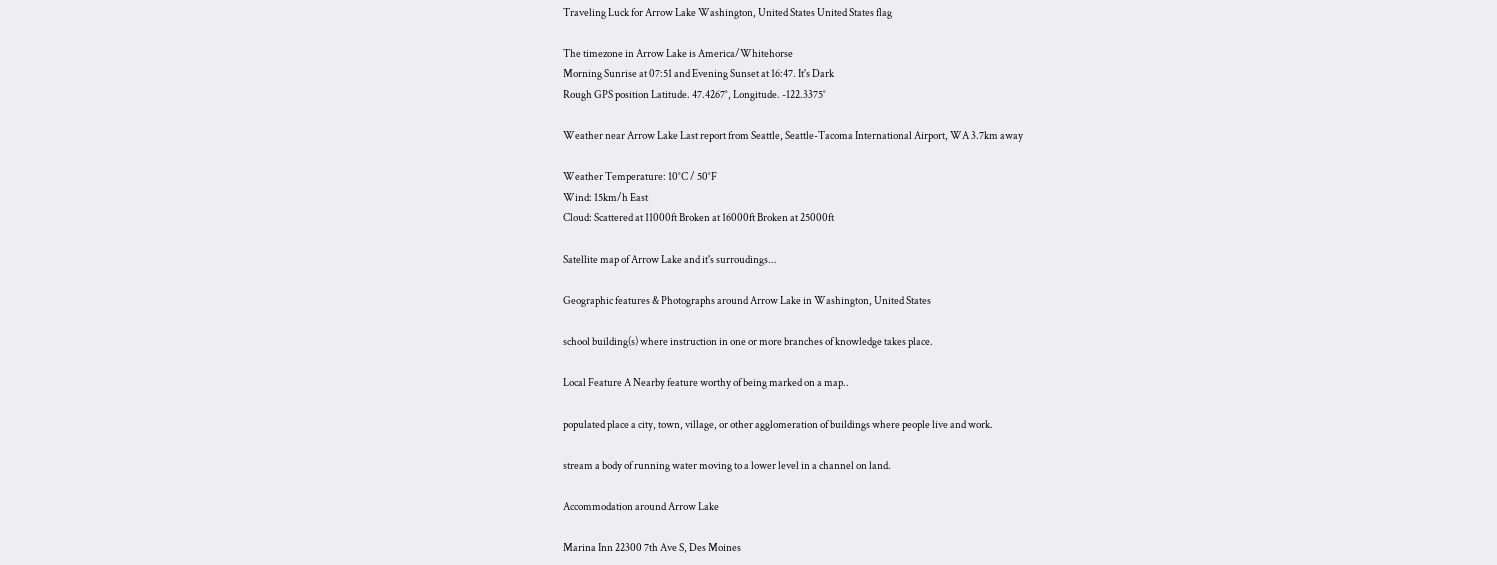Traveling Luck for Arrow Lake Washington, United States United States flag

The timezone in Arrow Lake is America/Whitehorse
Morning Sunrise at 07:51 and Evening Sunset at 16:47. It's Dark
Rough GPS position Latitude. 47.4267°, Longitude. -122.3375°

Weather near Arrow Lake Last report from Seattle, Seattle-Tacoma International Airport, WA 3.7km away

Weather Temperature: 10°C / 50°F
Wind: 15km/h East
Cloud: Scattered at 11000ft Broken at 16000ft Broken at 25000ft

Satellite map of Arrow Lake and it's surroudings...

Geographic features & Photographs around Arrow Lake in Washington, United States

school building(s) where instruction in one or more branches of knowledge takes place.

Local Feature A Nearby feature worthy of being marked on a map..

populated place a city, town, village, or other agglomeration of buildings where people live and work.

stream a body of running water moving to a lower level in a channel on land.

Accommodation around Arrow Lake

Marina Inn 22300 7th Ave S, Des Moines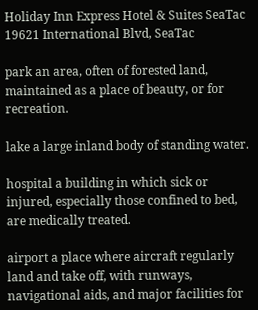Holiday Inn Express Hotel & Suites SeaTac 19621 International Blvd, SeaTac

park an area, often of forested land, maintained as a place of beauty, or for recreation.

lake a large inland body of standing water.

hospital a building in which sick or injured, especially those confined to bed, are medically treated.

airport a place where aircraft regularly land and take off, with runways, navigational aids, and major facilities for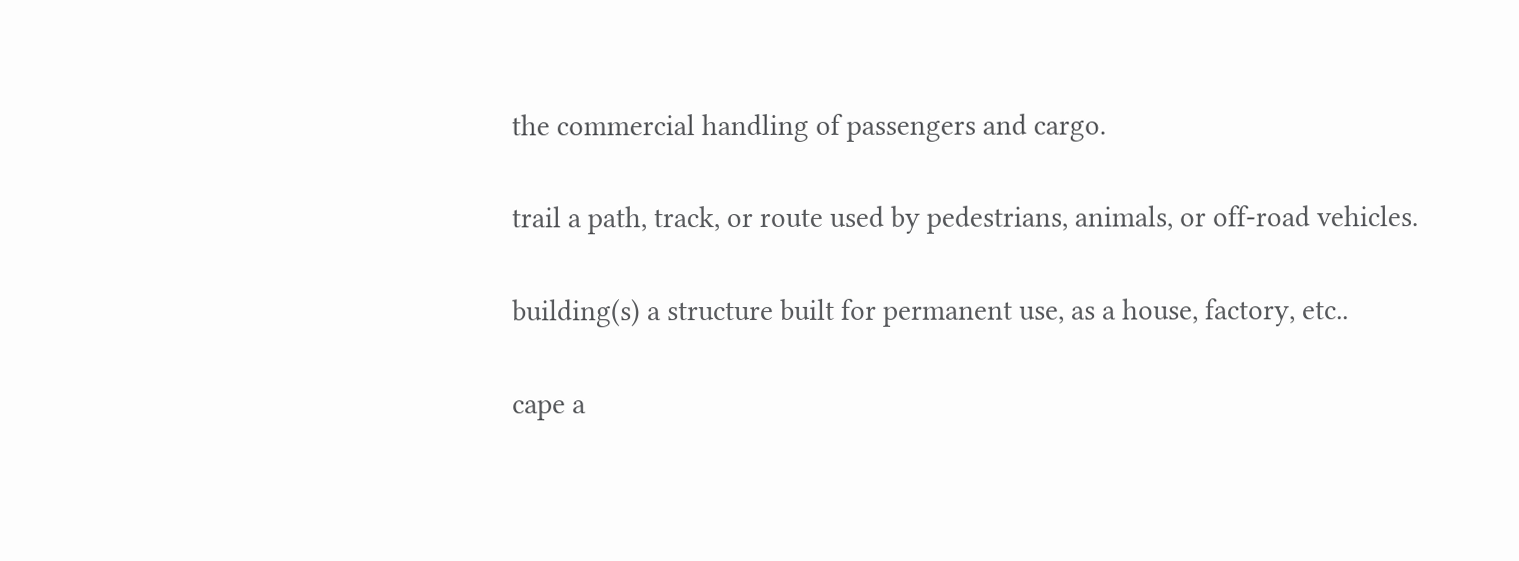the commercial handling of passengers and cargo.

trail a path, track, or route used by pedestrians, animals, or off-road vehicles.

building(s) a structure built for permanent use, as a house, factory, etc..

cape a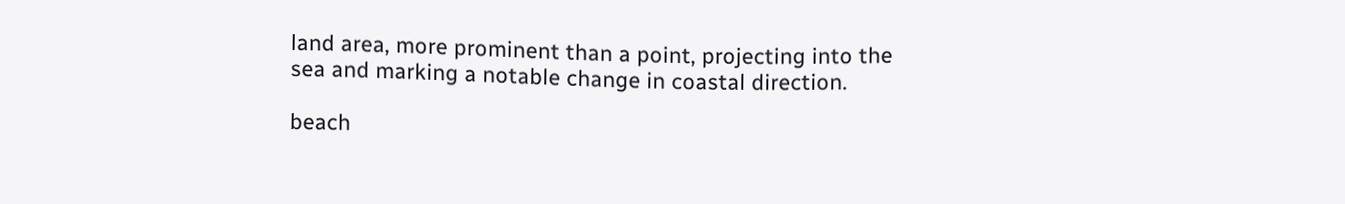land area, more prominent than a point, projecting into the sea and marking a notable change in coastal direction.

beach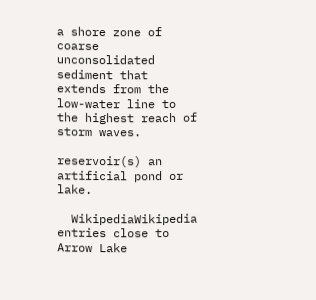a shore zone of coarse unconsolidated sediment that extends from the low-water line to the highest reach of storm waves.

reservoir(s) an artificial pond or lake.

  WikipediaWikipedia entries close to Arrow Lake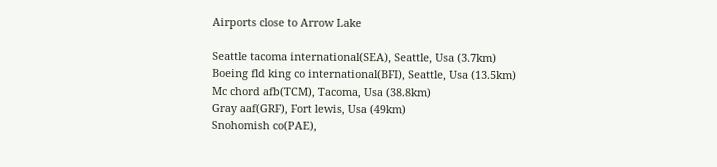Airports close to Arrow Lake

Seattle tacoma international(SEA), Seattle, Usa (3.7km)
Boeing fld king co international(BFI), Seattle, Usa (13.5km)
Mc chord afb(TCM), Tacoma, Usa (38.8km)
Gray aaf(GRF), Fort lewis, Usa (49km)
Snohomish co(PAE),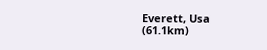Everett, Usa (61.1km)